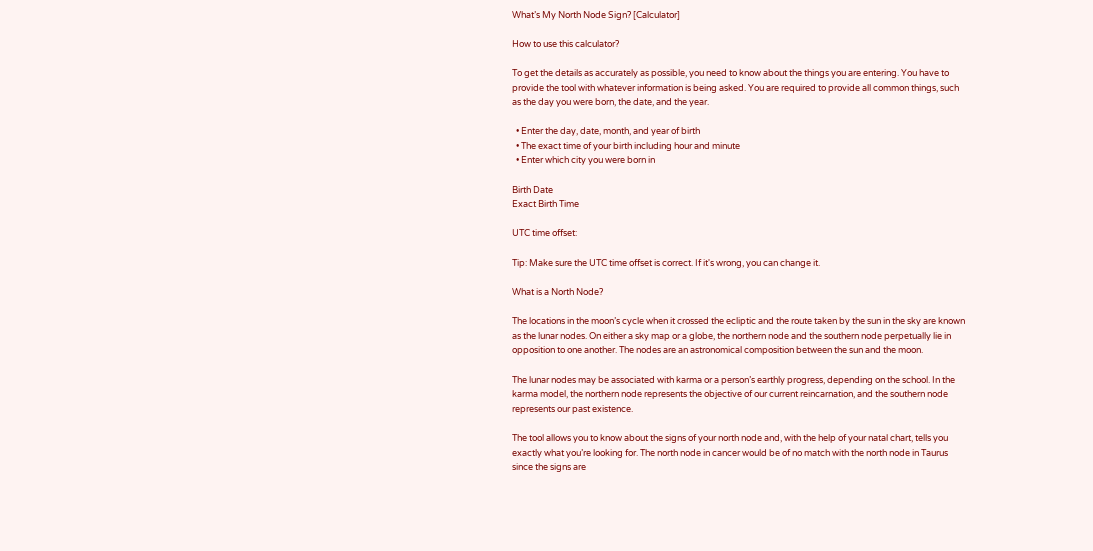What’s My North Node Sign? [Calculator]

How to use this calculator?

To get the details as accurately as possible, you need to know about the things you are entering. You have to provide the tool with whatever information is being asked. You are required to provide all common things, such as the day you were born, the date, and the year.

  • Enter the day, date, month, and year of birth
  • The exact time of your birth including hour and minute
  • Enter which city you were born in

Birth Date
Exact Birth Time

UTC time offset:

Tip: Make sure the UTC time offset is correct. If it's wrong, you can change it.

What is a North Node?

The locations in the moon’s cycle when it crossed the ecliptic and the route taken by the sun in the sky are known as the lunar nodes. On either a sky map or a globe, the northern node and the southern node perpetually lie in opposition to one another. The nodes are an astronomical composition between the sun and the moon.

The lunar nodes may be associated with karma or a person’s earthly progress, depending on the school. In the karma model, the northern node represents the objective of our current reincarnation, and the southern node represents our past existence.

The tool allows you to know about the signs of your north node and, with the help of your natal chart, tells you exactly what you’re looking for. The north node in cancer would be of no match with the north node in Taurus since the signs are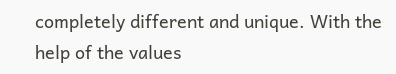completely different and unique. With the help of the values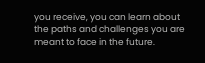you receive, you can learn about the paths and challenges you are meant to face in the future.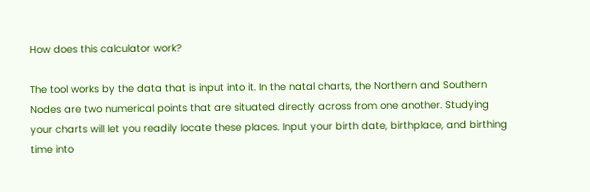How does this calculator work?

The tool works by the data that is input into it. In the natal charts, the Northern and Southern Nodes are two numerical points that are situated directly across from one another. Studying your charts will let you readily locate these places. Input your birth date, birthplace, and birthing time into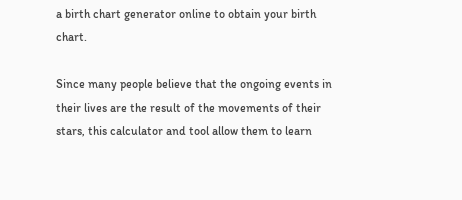a birth chart generator online to obtain your birth chart.

Since many people believe that the ongoing events in their lives are the result of the movements of their stars, this calculator and tool allow them to learn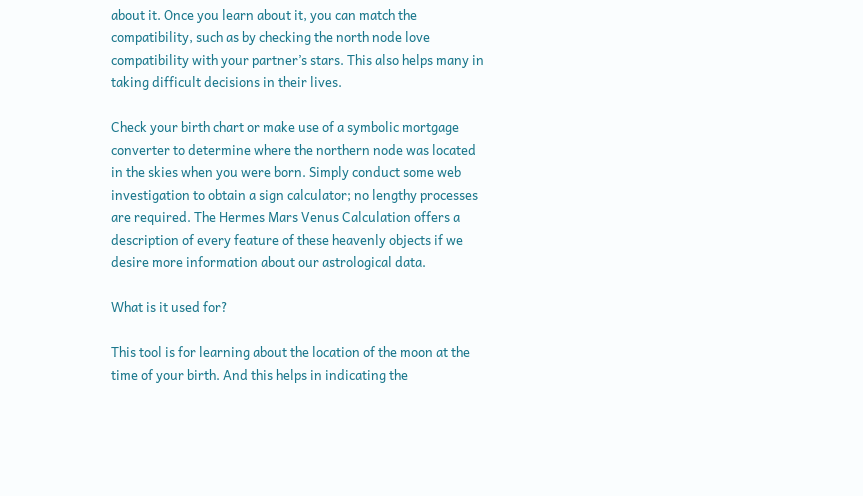about it. Once you learn about it, you can match the compatibility, such as by checking the north node love compatibility with your partner’s stars. This also helps many in taking difficult decisions in their lives.

Check your birth chart or make use of a symbolic mortgage converter to determine where the northern node was located in the skies when you were born. Simply conduct some web investigation to obtain a sign calculator; no lengthy processes are required. The Hermes Mars Venus Calculation offers a description of every feature of these heavenly objects if we desire more information about our astrological data.

What is it used for?

This tool is for learning about the location of the moon at the time of your birth. And this helps in indicating the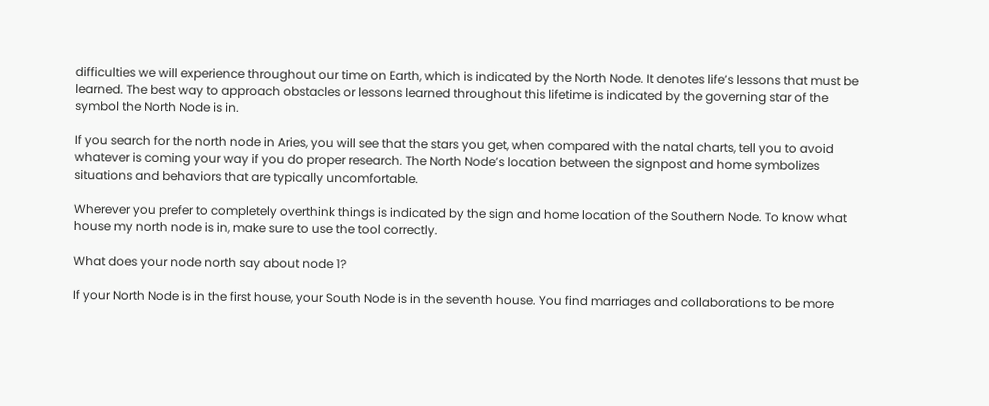difficulties we will experience throughout our time on Earth, which is indicated by the North Node. It denotes life’s lessons that must be learned. The best way to approach obstacles or lessons learned throughout this lifetime is indicated by the governing star of the symbol the North Node is in.

If you search for the north node in Aries, you will see that the stars you get, when compared with the natal charts, tell you to avoid whatever is coming your way if you do proper research. The North Node’s location between the signpost and home symbolizes situations and behaviors that are typically uncomfortable.

Wherever you prefer to completely overthink things is indicated by the sign and home location of the Southern Node. To know what house my north node is in, make sure to use the tool correctly.

What does your node north say about node 1?

If your North Node is in the first house, your South Node is in the seventh house. You find marriages and collaborations to be more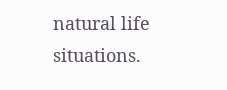natural life situations.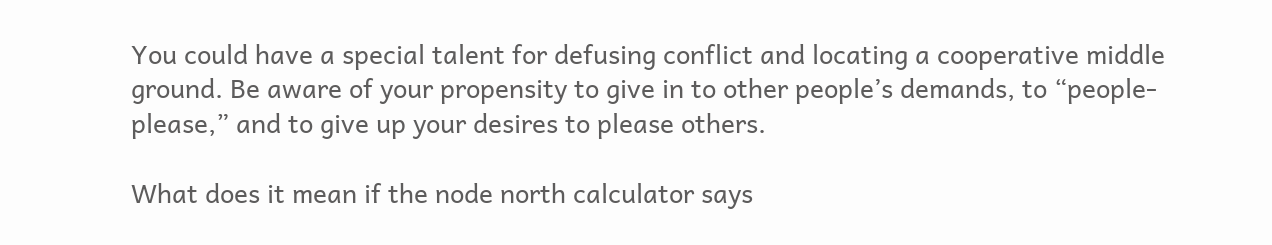You could have a special talent for defusing conflict and locating a cooperative middle ground. Be aware of your propensity to give in to other people’s demands, to “people-please,” and to give up your desires to please others.

What does it mean if the node north calculator says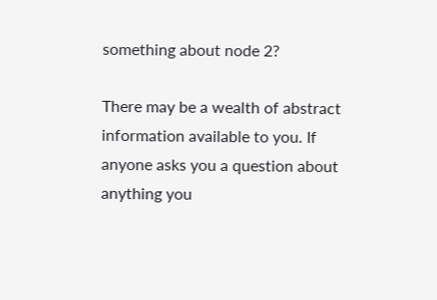something about node 2?

There may be a wealth of abstract information available to you. If anyone asks you a question about anything you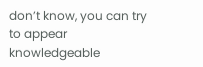don’t know, you can try to appear knowledgeable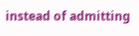instead of admitting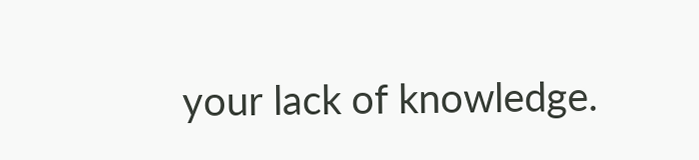your lack of knowledge.